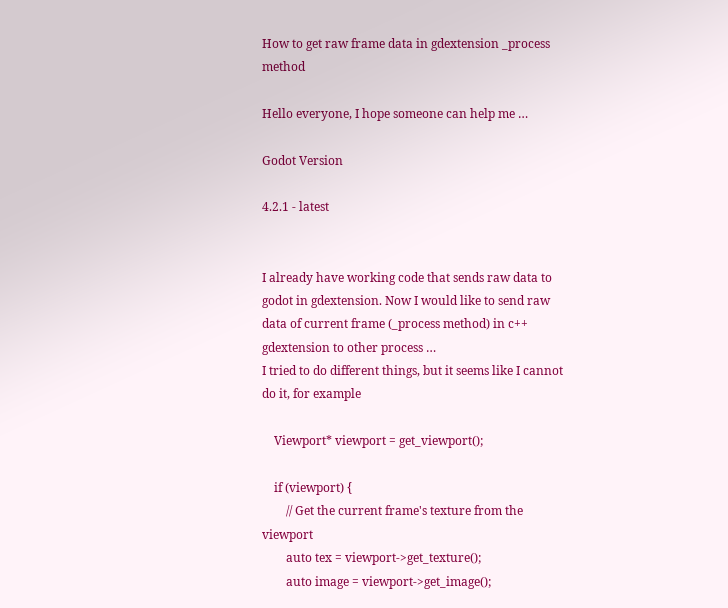How to get raw frame data in gdextension _process method

Hello everyone, I hope someone can help me …

Godot Version

4.2.1 - latest


I already have working code that sends raw data to godot in gdextension. Now I would like to send raw data of current frame (_process method) in c++ gdextension to other process …
I tried to do different things, but it seems like I cannot do it, for example

    Viewport* viewport = get_viewport();

    if (viewport) {
        // Get the current frame's texture from the viewport
        auto tex = viewport->get_texture();
        auto image = viewport->get_image();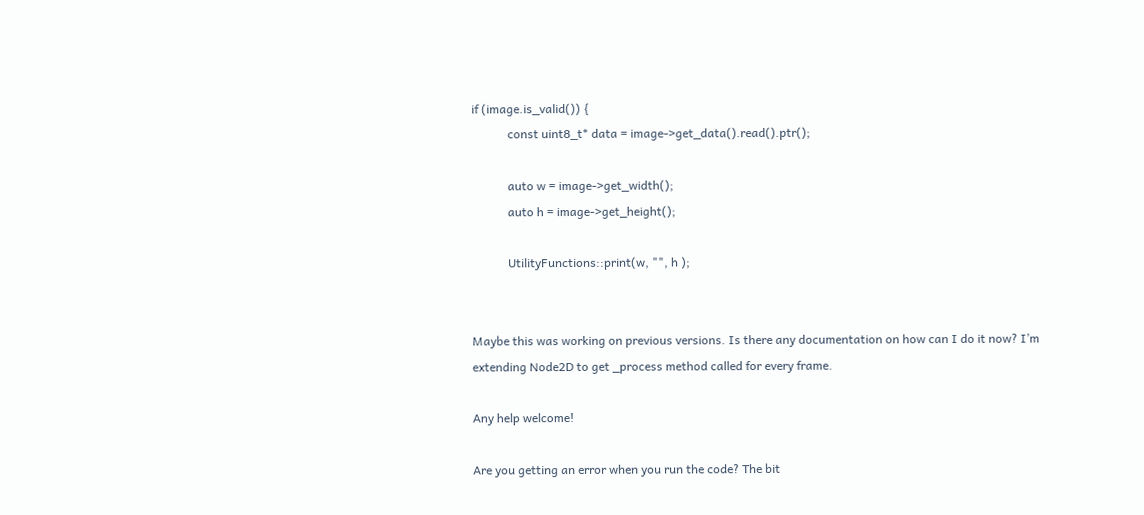if (image.is_valid()) {
            const uint8_t* data = image->get_data().read().ptr();

            auto w = image->get_width();
            auto h = image->get_height();

            UtilityFunctions::print(w, "", h );


Maybe this was working on previous versions. Is there any documentation on how can I do it now? I’m extending Node2D to get _process method called for every frame.

Any help welcome!

Are you getting an error when you run the code? The bit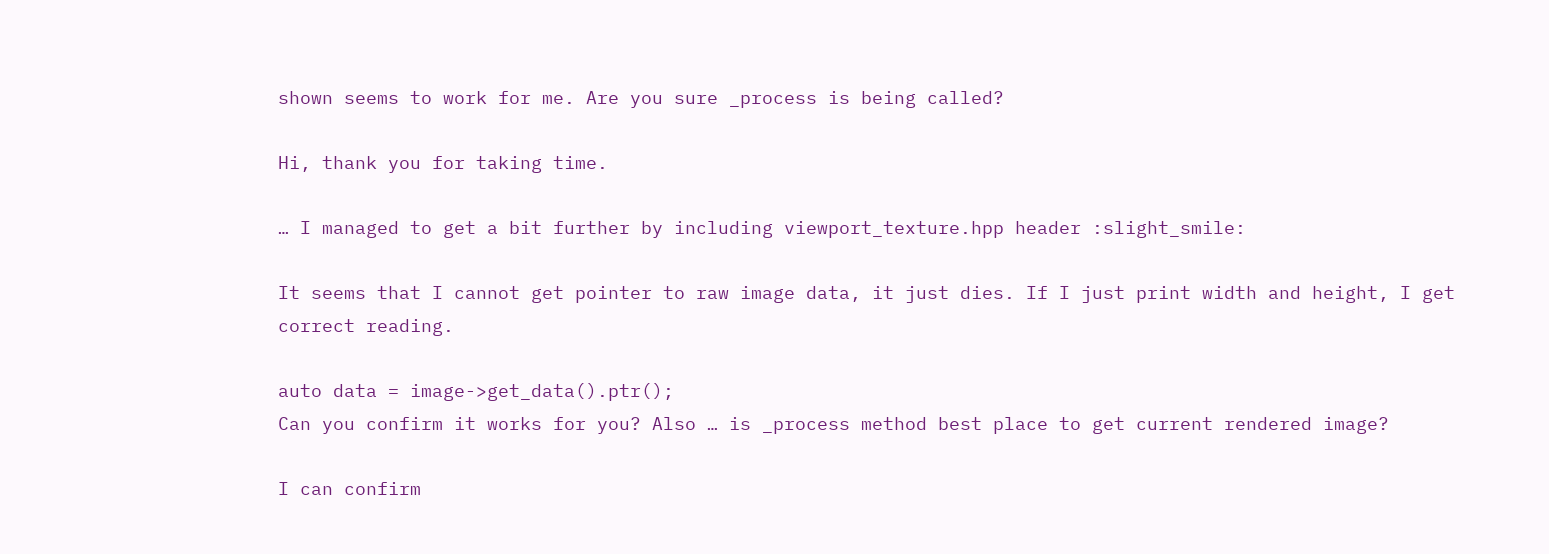shown seems to work for me. Are you sure _process is being called?

Hi, thank you for taking time.

… I managed to get a bit further by including viewport_texture.hpp header :slight_smile:

It seems that I cannot get pointer to raw image data, it just dies. If I just print width and height, I get correct reading.

auto data = image->get_data().ptr();
Can you confirm it works for you? Also … is _process method best place to get current rendered image?

I can confirm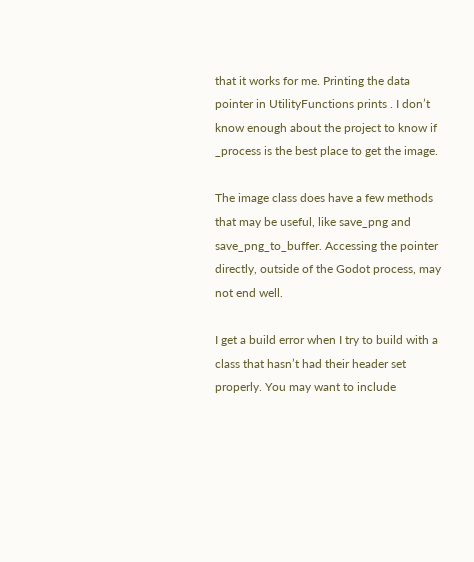that it works for me. Printing the data pointer in UtilityFunctions prints . I don’t know enough about the project to know if _process is the best place to get the image.

The image class does have a few methods that may be useful, like save_png and save_png_to_buffer. Accessing the pointer directly, outside of the Godot process, may not end well.

I get a build error when I try to build with a class that hasn’t had their header set properly. You may want to include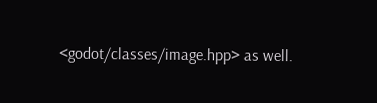<godot/classes/image.hpp> as well.